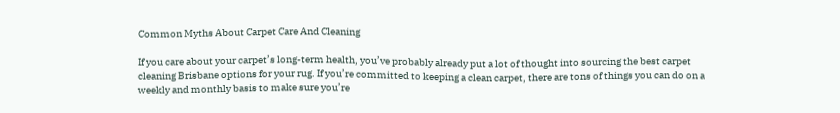Common Myths About Carpet Care And Cleaning

If you care about your carpet’s long-term health, you’ve probably already put a lot of thought into sourcing the best carpet cleaning Brisbane options for your rug. If you’re committed to keeping a clean carpet, there are tons of things you can do on a weekly and monthly basis to make sure you’re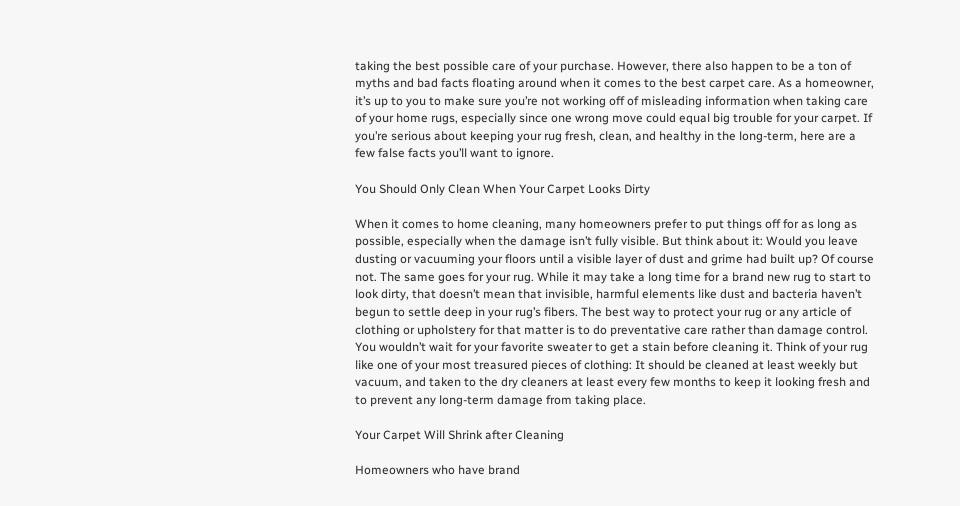taking the best possible care of your purchase. However, there also happen to be a ton of myths and bad facts floating around when it comes to the best carpet care. As a homeowner, it’s up to you to make sure you’re not working off of misleading information when taking care of your home rugs, especially since one wrong move could equal big trouble for your carpet. If you’re serious about keeping your rug fresh, clean, and healthy in the long-term, here are a few false facts you’ll want to ignore.

You Should Only Clean When Your Carpet Looks Dirty

When it comes to home cleaning, many homeowners prefer to put things off for as long as possible, especially when the damage isn’t fully visible. But think about it: Would you leave dusting or vacuuming your floors until a visible layer of dust and grime had built up? Of course not. The same goes for your rug. While it may take a long time for a brand new rug to start to look dirty, that doesn’t mean that invisible, harmful elements like dust and bacteria haven’t begun to settle deep in your rug’s fibers. The best way to protect your rug or any article of clothing or upholstery for that matter is to do preventative care rather than damage control. You wouldn’t wait for your favorite sweater to get a stain before cleaning it. Think of your rug like one of your most treasured pieces of clothing: It should be cleaned at least weekly but vacuum, and taken to the dry cleaners at least every few months to keep it looking fresh and to prevent any long-term damage from taking place.

Your Carpet Will Shrink after Cleaning

Homeowners who have brand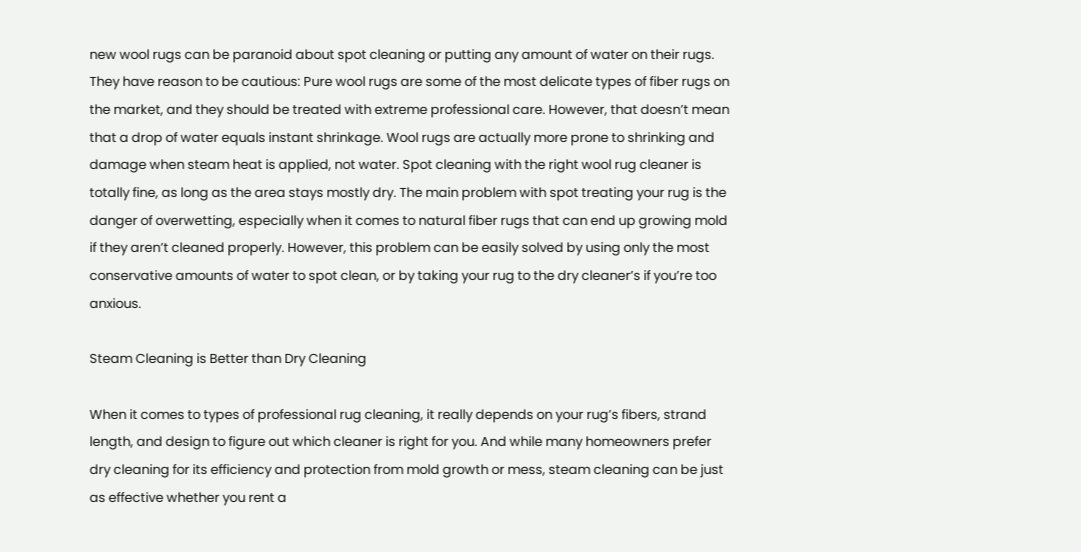new wool rugs can be paranoid about spot cleaning or putting any amount of water on their rugs. They have reason to be cautious: Pure wool rugs are some of the most delicate types of fiber rugs on the market, and they should be treated with extreme professional care. However, that doesn’t mean that a drop of water equals instant shrinkage. Wool rugs are actually more prone to shrinking and damage when steam heat is applied, not water. Spot cleaning with the right wool rug cleaner is totally fine, as long as the area stays mostly dry. The main problem with spot treating your rug is the danger of overwetting, especially when it comes to natural fiber rugs that can end up growing mold if they aren’t cleaned properly. However, this problem can be easily solved by using only the most conservative amounts of water to spot clean, or by taking your rug to the dry cleaner’s if you’re too anxious.

Steam Cleaning is Better than Dry Cleaning

When it comes to types of professional rug cleaning, it really depends on your rug’s fibers, strand length, and design to figure out which cleaner is right for you. And while many homeowners prefer dry cleaning for its efficiency and protection from mold growth or mess, steam cleaning can be just as effective whether you rent a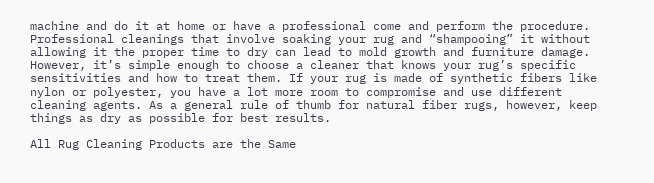machine and do it at home or have a professional come and perform the procedure. Professional cleanings that involve soaking your rug and “shampooing” it without allowing it the proper time to dry can lead to mold growth and furniture damage. However, it’s simple enough to choose a cleaner that knows your rug’s specific sensitivities and how to treat them. If your rug is made of synthetic fibers like nylon or polyester, you have a lot more room to compromise and use different cleaning agents. As a general rule of thumb for natural fiber rugs, however, keep things as dry as possible for best results.

All Rug Cleaning Products are the Same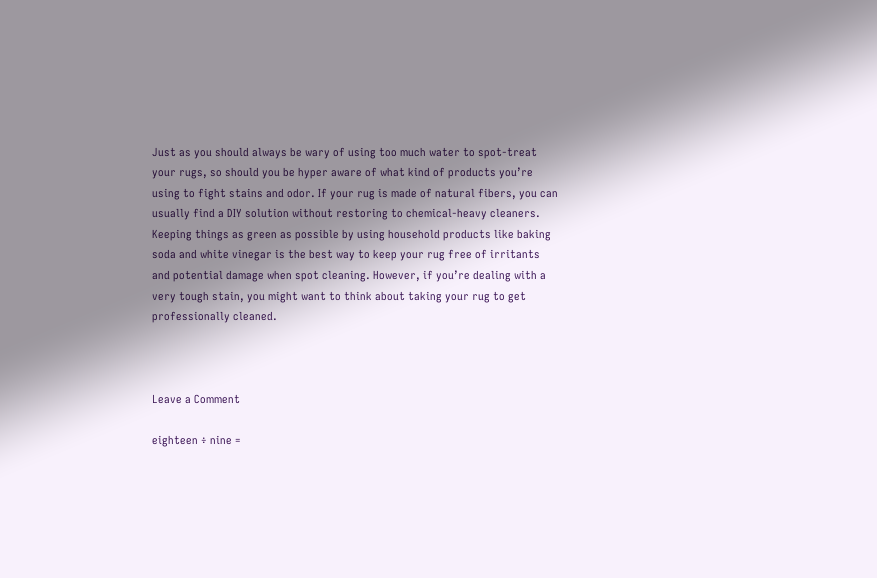Just as you should always be wary of using too much water to spot-treat your rugs, so should you be hyper aware of what kind of products you’re using to fight stains and odor. If your rug is made of natural fibers, you can usually find a DIY solution without restoring to chemical-heavy cleaners. Keeping things as green as possible by using household products like baking soda and white vinegar is the best way to keep your rug free of irritants and potential damage when spot cleaning. However, if you’re dealing with a very tough stain, you might want to think about taking your rug to get professionally cleaned.



Leave a Comment

eighteen ÷ nine =